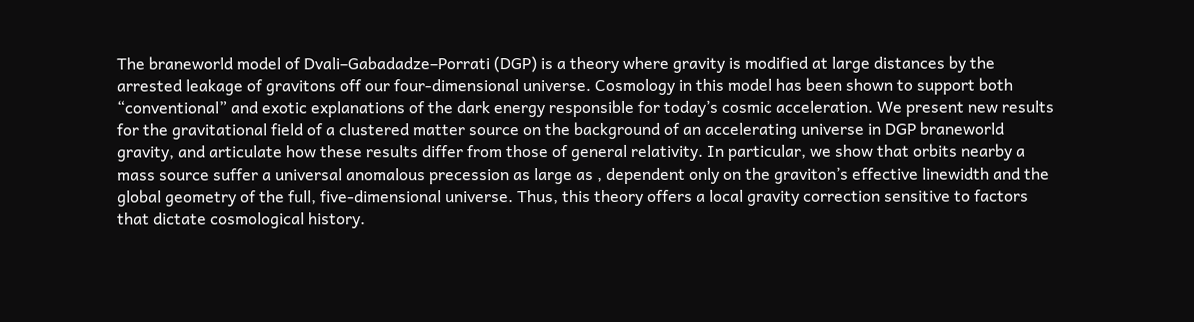The braneworld model of Dvali–Gabadadze–Porrati (DGP) is a theory where gravity is modified at large distances by the arrested leakage of gravitons off our four-dimensional universe. Cosmology in this model has been shown to support both “conventional” and exotic explanations of the dark energy responsible for today’s cosmic acceleration. We present new results for the gravitational field of a clustered matter source on the background of an accelerating universe in DGP braneworld gravity, and articulate how these results differ from those of general relativity. In particular, we show that orbits nearby a mass source suffer a universal anomalous precession as large as , dependent only on the graviton’s effective linewidth and the global geometry of the full, five-dimensional universe. Thus, this theory offers a local gravity correction sensitive to factors that dictate cosmological history.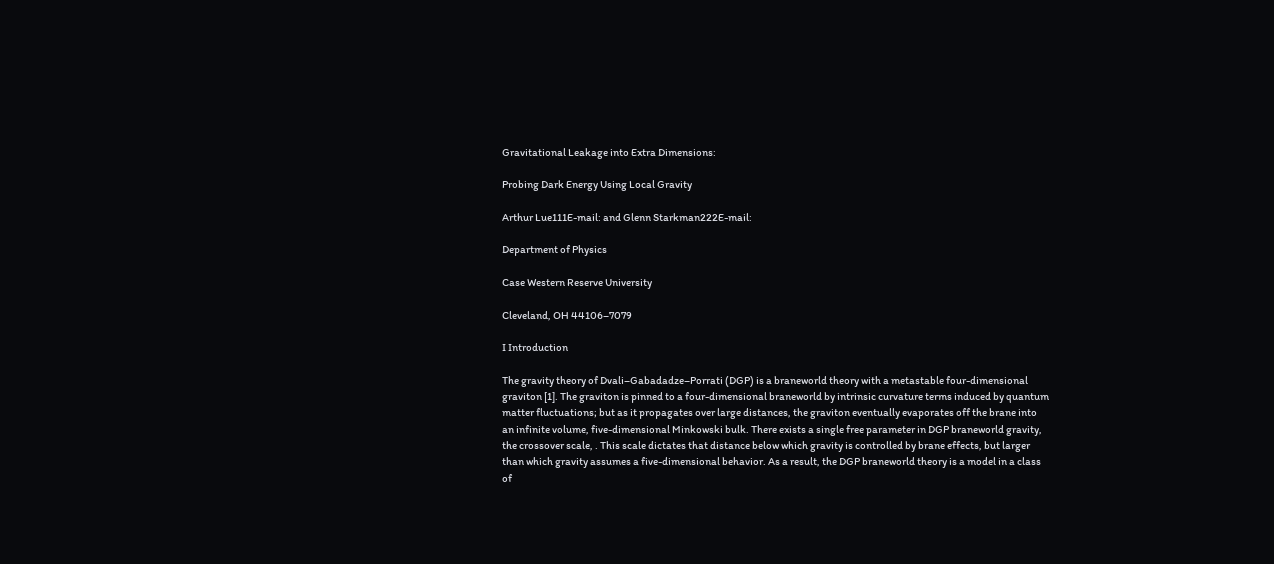Gravitational Leakage into Extra Dimensions:

Probing Dark Energy Using Local Gravity

Arthur Lue111E-mail: and Glenn Starkman222E-mail:

Department of Physics

Case Western Reserve University

Cleveland, OH 44106–7079

I Introduction

The gravity theory of Dvali–Gabadadze–Porrati (DGP) is a braneworld theory with a metastable four-dimensional graviton [1]. The graviton is pinned to a four-dimensional braneworld by intrinsic curvature terms induced by quantum matter fluctuations; but as it propagates over large distances, the graviton eventually evaporates off the brane into an infinite volume, five-dimensional Minkowski bulk. There exists a single free parameter in DGP braneworld gravity, the crossover scale, . This scale dictates that distance below which gravity is controlled by brane effects, but larger than which gravity assumes a five-dimensional behavior. As a result, the DGP braneworld theory is a model in a class of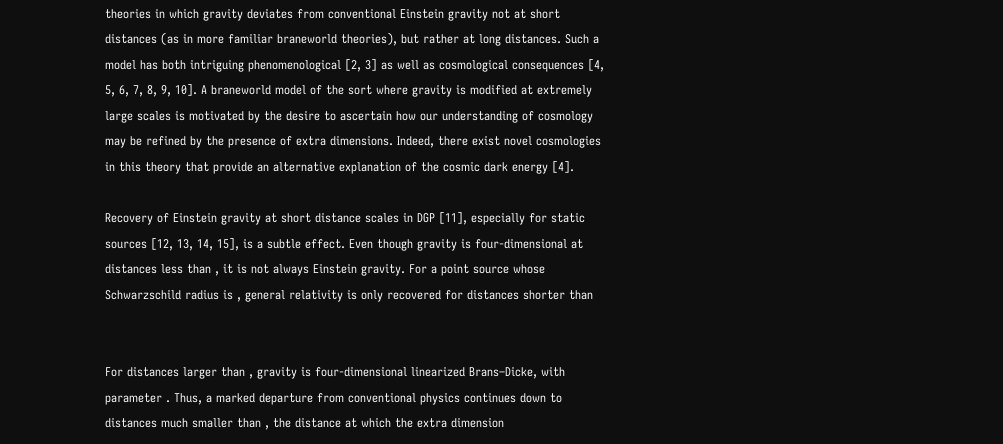theories in which gravity deviates from conventional Einstein gravity not at short distances (as in more familiar braneworld theories), but rather at long distances. Such a model has both intriguing phenomenological [2, 3] as well as cosmological consequences [4, 5, 6, 7, 8, 9, 10]. A braneworld model of the sort where gravity is modified at extremely large scales is motivated by the desire to ascertain how our understanding of cosmology may be refined by the presence of extra dimensions. Indeed, there exist novel cosmologies in this theory that provide an alternative explanation of the cosmic dark energy [4].

Recovery of Einstein gravity at short distance scales in DGP [11], especially for static sources [12, 13, 14, 15], is a subtle effect. Even though gravity is four-dimensional at distances less than , it is not always Einstein gravity. For a point source whose Schwarzschild radius is , general relativity is only recovered for distances shorter than


For distances larger than , gravity is four-dimensional linearized Brans–Dicke, with parameter . Thus, a marked departure from conventional physics continues down to distances much smaller than , the distance at which the extra dimension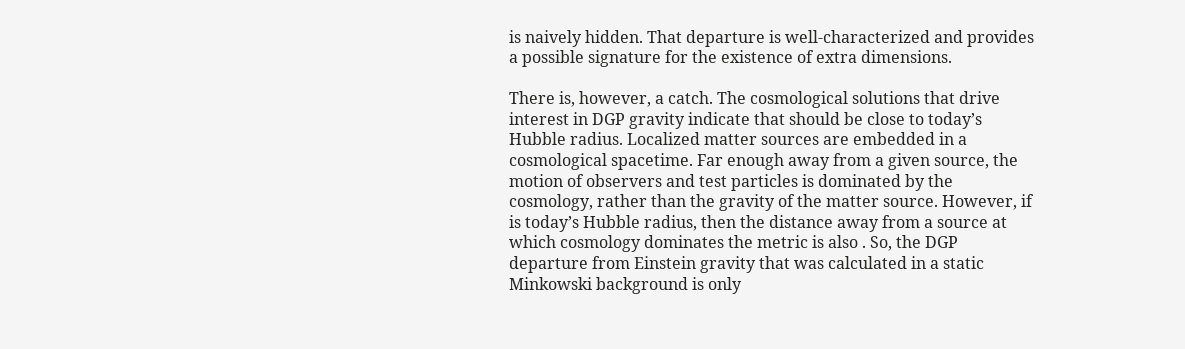is naively hidden. That departure is well-characterized and provides a possible signature for the existence of extra dimensions.

There is, however, a catch. The cosmological solutions that drive interest in DGP gravity indicate that should be close to today’s Hubble radius. Localized matter sources are embedded in a cosmological spacetime. Far enough away from a given source, the motion of observers and test particles is dominated by the cosmology, rather than the gravity of the matter source. However, if is today’s Hubble radius, then the distance away from a source at which cosmology dominates the metric is also . So, the DGP departure from Einstein gravity that was calculated in a static Minkowski background is only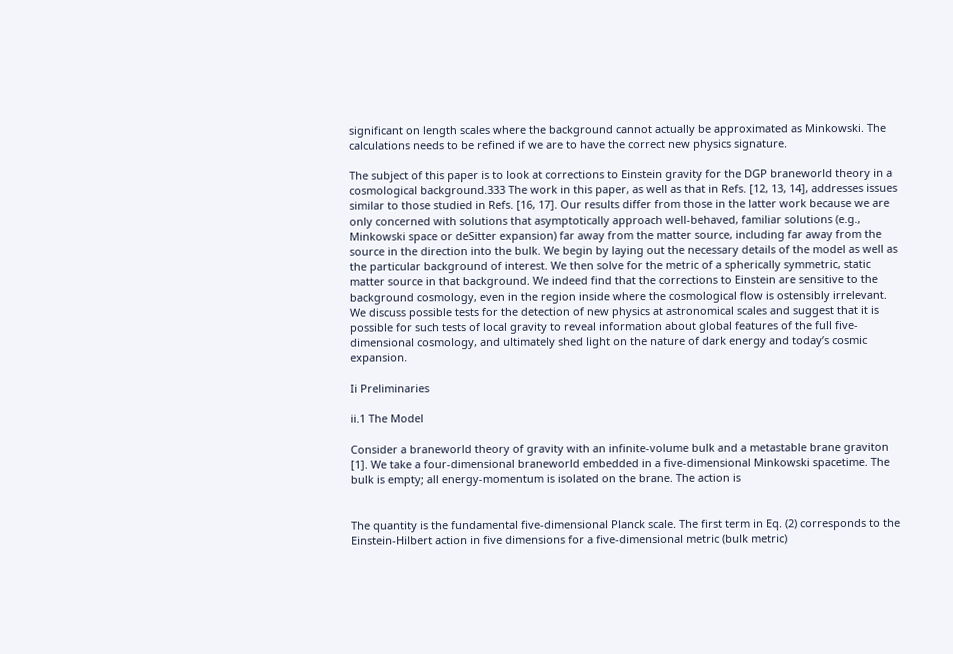significant on length scales where the background cannot actually be approximated as Minkowski. The calculations needs to be refined if we are to have the correct new physics signature.

The subject of this paper is to look at corrections to Einstein gravity for the DGP braneworld theory in a cosmological background.333 The work in this paper, as well as that in Refs. [12, 13, 14], addresses issues similar to those studied in Refs. [16, 17]. Our results differ from those in the latter work because we are only concerned with solutions that asymptotically approach well-behaved, familiar solutions (e.g., Minkowski space or deSitter expansion) far away from the matter source, including far away from the source in the direction into the bulk. We begin by laying out the necessary details of the model as well as the particular background of interest. We then solve for the metric of a spherically symmetric, static matter source in that background. We indeed find that the corrections to Einstein are sensitive to the background cosmology, even in the region inside where the cosmological flow is ostensibly irrelevant. We discuss possible tests for the detection of new physics at astronomical scales and suggest that it is possible for such tests of local gravity to reveal information about global features of the full five-dimensional cosmology, and ultimately shed light on the nature of dark energy and today’s cosmic expansion.

Ii Preliminaries

ii.1 The Model

Consider a braneworld theory of gravity with an infinite-volume bulk and a metastable brane graviton [1]. We take a four-dimensional braneworld embedded in a five-dimensional Minkowski spacetime. The bulk is empty; all energy-momentum is isolated on the brane. The action is


The quantity is the fundamental five-dimensional Planck scale. The first term in Eq. (2) corresponds to the Einstein-Hilbert action in five dimensions for a five-dimensional metric (bulk metric)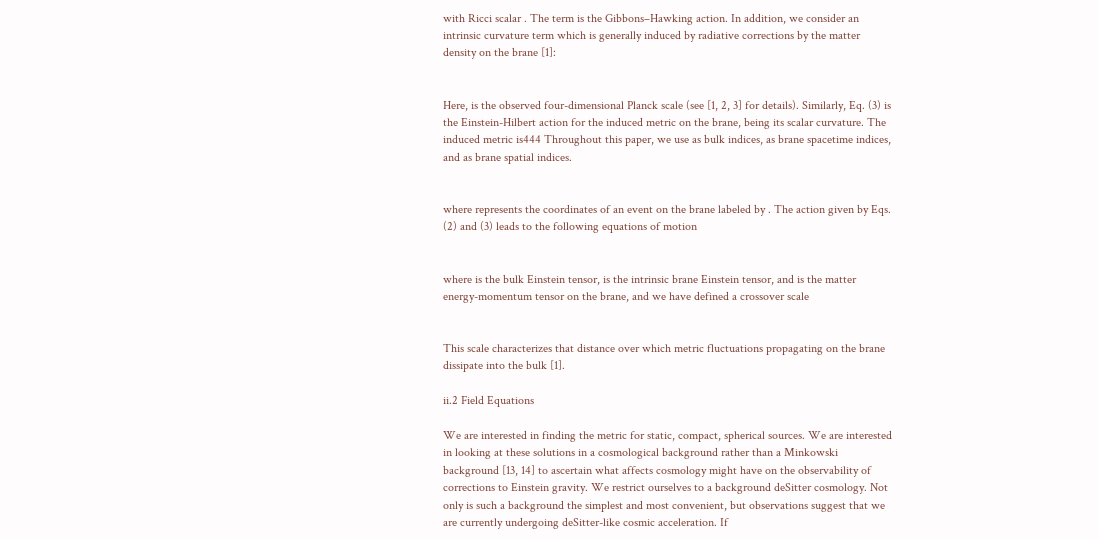with Ricci scalar . The term is the Gibbons–Hawking action. In addition, we consider an intrinsic curvature term which is generally induced by radiative corrections by the matter density on the brane [1]:


Here, is the observed four-dimensional Planck scale (see [1, 2, 3] for details). Similarly, Eq. (3) is the Einstein-Hilbert action for the induced metric on the brane, being its scalar curvature. The induced metric is444 Throughout this paper, we use as bulk indices, as brane spacetime indices, and as brane spatial indices.


where represents the coordinates of an event on the brane labeled by . The action given by Eqs. (2) and (3) leads to the following equations of motion


where is the bulk Einstein tensor, is the intrinsic brane Einstein tensor, and is the matter energy-momentum tensor on the brane, and we have defined a crossover scale


This scale characterizes that distance over which metric fluctuations propagating on the brane dissipate into the bulk [1].

ii.2 Field Equations

We are interested in finding the metric for static, compact, spherical sources. We are interested in looking at these solutions in a cosmological background rather than a Minkowski background [13, 14] to ascertain what affects cosmology might have on the observability of corrections to Einstein gravity. We restrict ourselves to a background deSitter cosmology. Not only is such a background the simplest and most convenient, but observations suggest that we are currently undergoing deSitter-like cosmic acceleration. If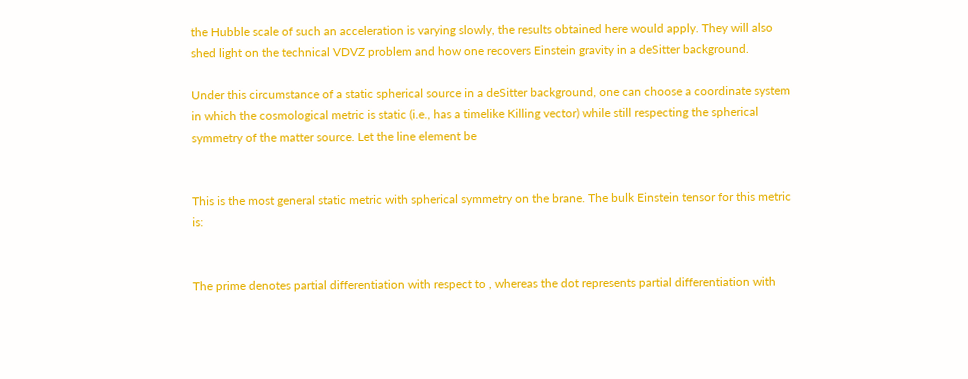the Hubble scale of such an acceleration is varying slowly, the results obtained here would apply. They will also shed light on the technical VDVZ problem and how one recovers Einstein gravity in a deSitter background.

Under this circumstance of a static spherical source in a deSitter background, one can choose a coordinate system in which the cosmological metric is static (i.e., has a timelike Killing vector) while still respecting the spherical symmetry of the matter source. Let the line element be


This is the most general static metric with spherical symmetry on the brane. The bulk Einstein tensor for this metric is:


The prime denotes partial differentiation with respect to , whereas the dot represents partial differentiation with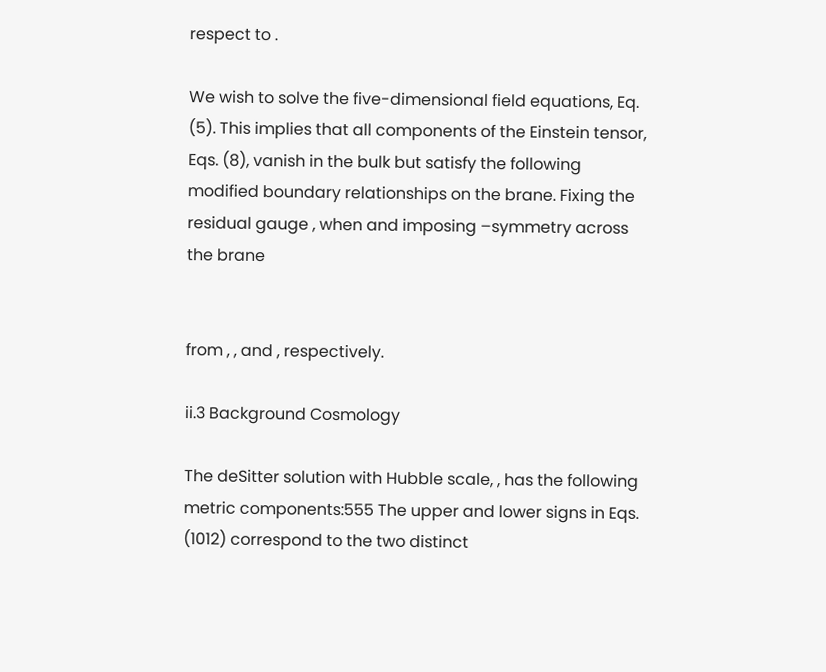respect to .

We wish to solve the five-dimensional field equations, Eq. (5). This implies that all components of the Einstein tensor, Eqs. (8), vanish in the bulk but satisfy the following modified boundary relationships on the brane. Fixing the residual gauge , when and imposing –symmetry across the brane


from , , and , respectively.

ii.3 Background Cosmology

The deSitter solution with Hubble scale, , has the following metric components:555 The upper and lower signs in Eqs. (1012) correspond to the two distinct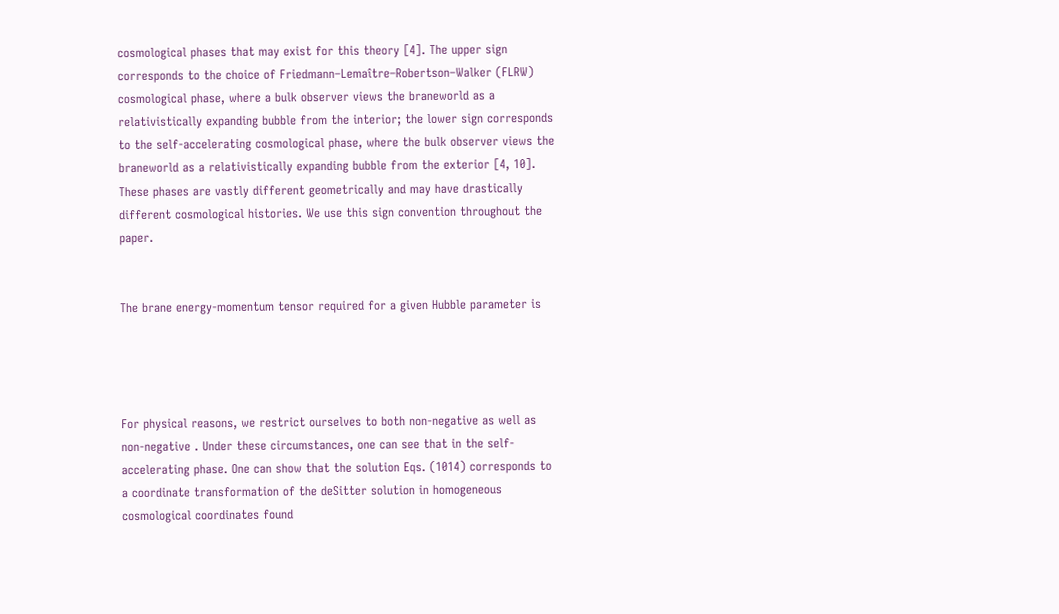cosmological phases that may exist for this theory [4]. The upper sign corresponds to the choice of Friedmann–Lemaître–Robertson–Walker (FLRW) cosmological phase, where a bulk observer views the braneworld as a relativistically expanding bubble from the interior; the lower sign corresponds to the self-accelerating cosmological phase, where the bulk observer views the braneworld as a relativistically expanding bubble from the exterior [4, 10]. These phases are vastly different geometrically and may have drastically different cosmological histories. We use this sign convention throughout the paper.


The brane energy-momentum tensor required for a given Hubble parameter is




For physical reasons, we restrict ourselves to both non-negative as well as non-negative . Under these circumstances, one can see that in the self-accelerating phase. One can show that the solution Eqs. (1014) corresponds to a coordinate transformation of the deSitter solution in homogeneous cosmological coordinates found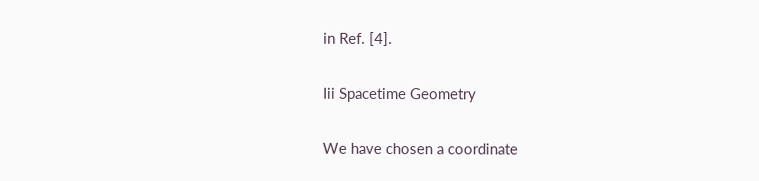in Ref. [4].

Iii Spacetime Geometry

We have chosen a coordinate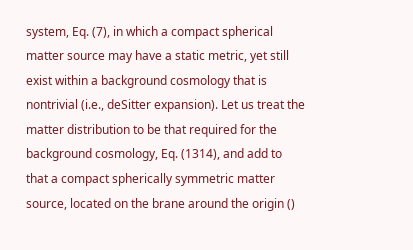system, Eq. (7), in which a compact spherical matter source may have a static metric, yet still exist within a background cosmology that is nontrivial (i.e., deSitter expansion). Let us treat the matter distribution to be that required for the background cosmology, Eq. (1314), and add to that a compact spherically symmetric matter source, located on the brane around the origin ()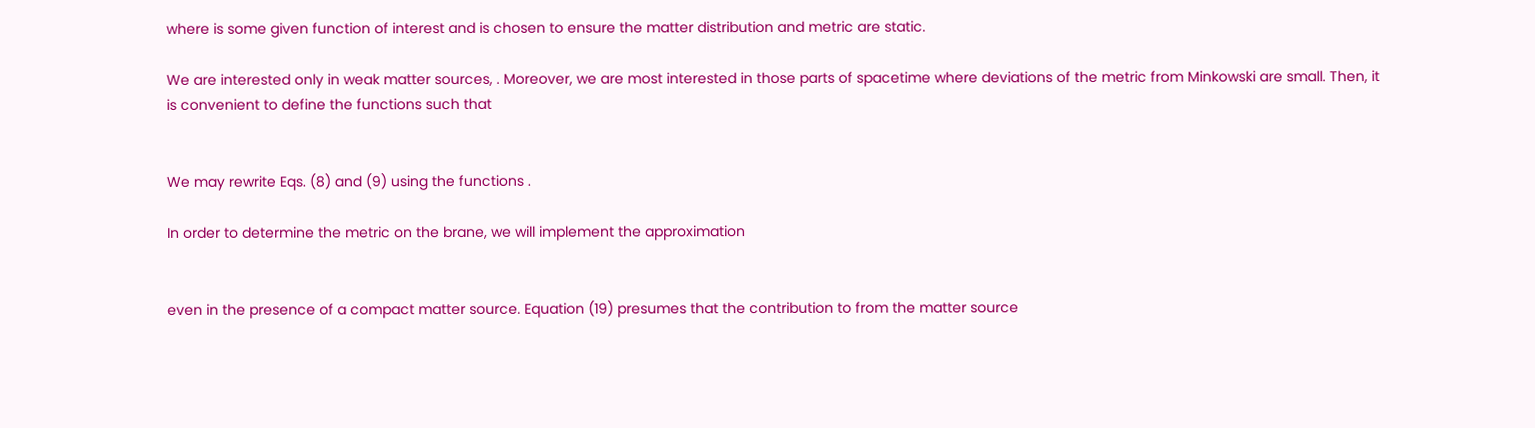where is some given function of interest and is chosen to ensure the matter distribution and metric are static.

We are interested only in weak matter sources, . Moreover, we are most interested in those parts of spacetime where deviations of the metric from Minkowski are small. Then, it is convenient to define the functions such that


We may rewrite Eqs. (8) and (9) using the functions .

In order to determine the metric on the brane, we will implement the approximation


even in the presence of a compact matter source. Equation (19) presumes that the contribution to from the matter source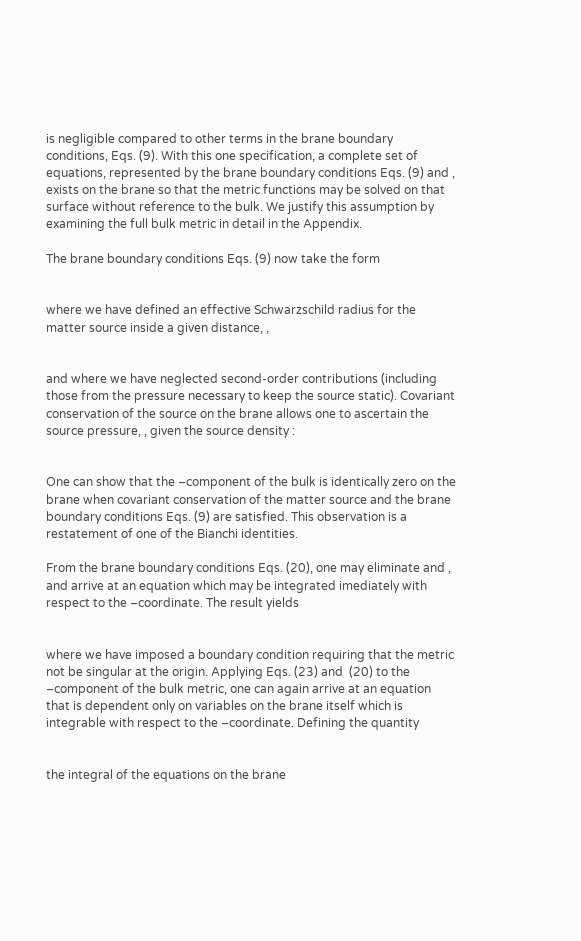is negligible compared to other terms in the brane boundary conditions, Eqs. (9). With this one specification, a complete set of equations, represented by the brane boundary conditions Eqs. (9) and , exists on the brane so that the metric functions may be solved on that surface without reference to the bulk. We justify this assumption by examining the full bulk metric in detail in the Appendix.

The brane boundary conditions Eqs. (9) now take the form


where we have defined an effective Schwarzschild radius for the matter source inside a given distance, ,


and where we have neglected second-order contributions (including those from the pressure necessary to keep the source static). Covariant conservation of the source on the brane allows one to ascertain the source pressure, , given the source density :


One can show that the –component of the bulk is identically zero on the brane when covariant conservation of the matter source and the brane boundary conditions Eqs. (9) are satisfied. This observation is a restatement of one of the Bianchi identities.

From the brane boundary conditions Eqs. (20), one may eliminate and , and arrive at an equation which may be integrated imediately with respect to the –coordinate. The result yields


where we have imposed a boundary condition requiring that the metric not be singular at the origin. Applying Eqs. (23) and  (20) to the –component of the bulk metric, one can again arrive at an equation that is dependent only on variables on the brane itself which is integrable with respect to the –coordinate. Defining the quantity


the integral of the equations on the brane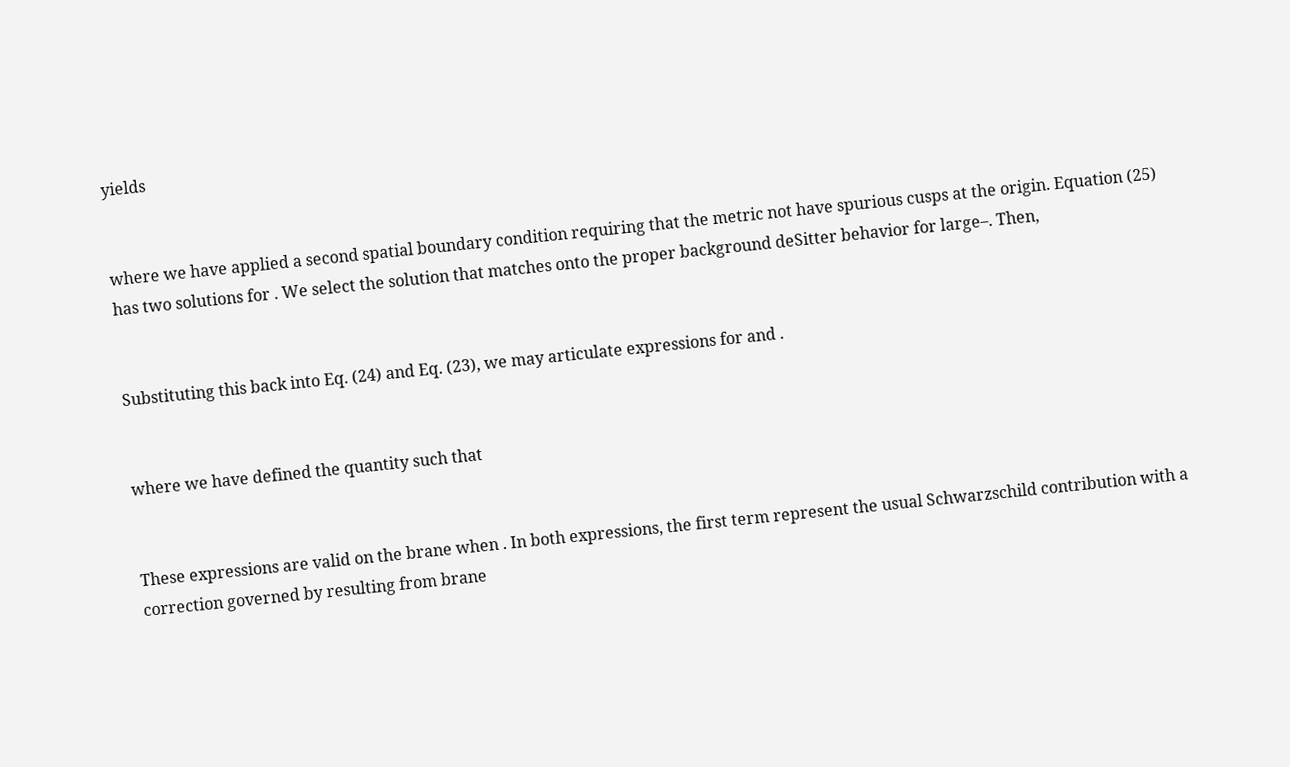yields


where we have applied a second spatial boundary condition requiring that the metric not have spurious cusps at the origin. Equation (25) has two solutions for . We select the solution that matches onto the proper background deSitter behavior for large–. Then,


Substituting this back into Eq. (24) and Eq. (23), we may articulate expressions for and .


where we have defined the quantity such that


These expressions are valid on the brane when . In both expressions, the first term represent the usual Schwarzschild contribution with a correction governed by resulting from brane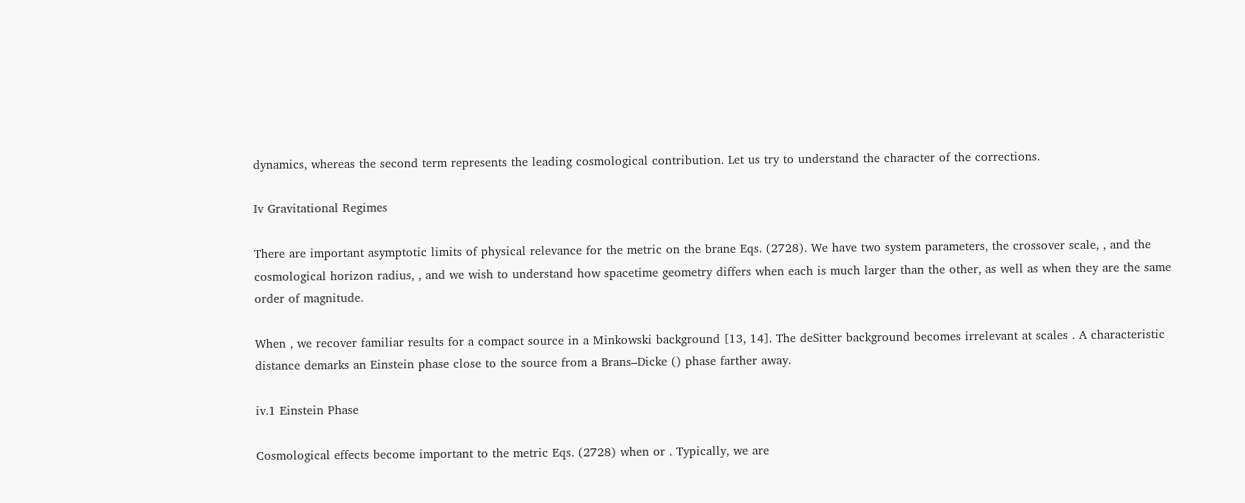dynamics, whereas the second term represents the leading cosmological contribution. Let us try to understand the character of the corrections.

Iv Gravitational Regimes

There are important asymptotic limits of physical relevance for the metric on the brane Eqs. (2728). We have two system parameters, the crossover scale, , and the cosmological horizon radius, , and we wish to understand how spacetime geometry differs when each is much larger than the other, as well as when they are the same order of magnitude.

When , we recover familiar results for a compact source in a Minkowski background [13, 14]. The deSitter background becomes irrelevant at scales . A characteristic distance demarks an Einstein phase close to the source from a Brans–Dicke () phase farther away.

iv.1 Einstein Phase

Cosmological effects become important to the metric Eqs. (2728) when or . Typically, we are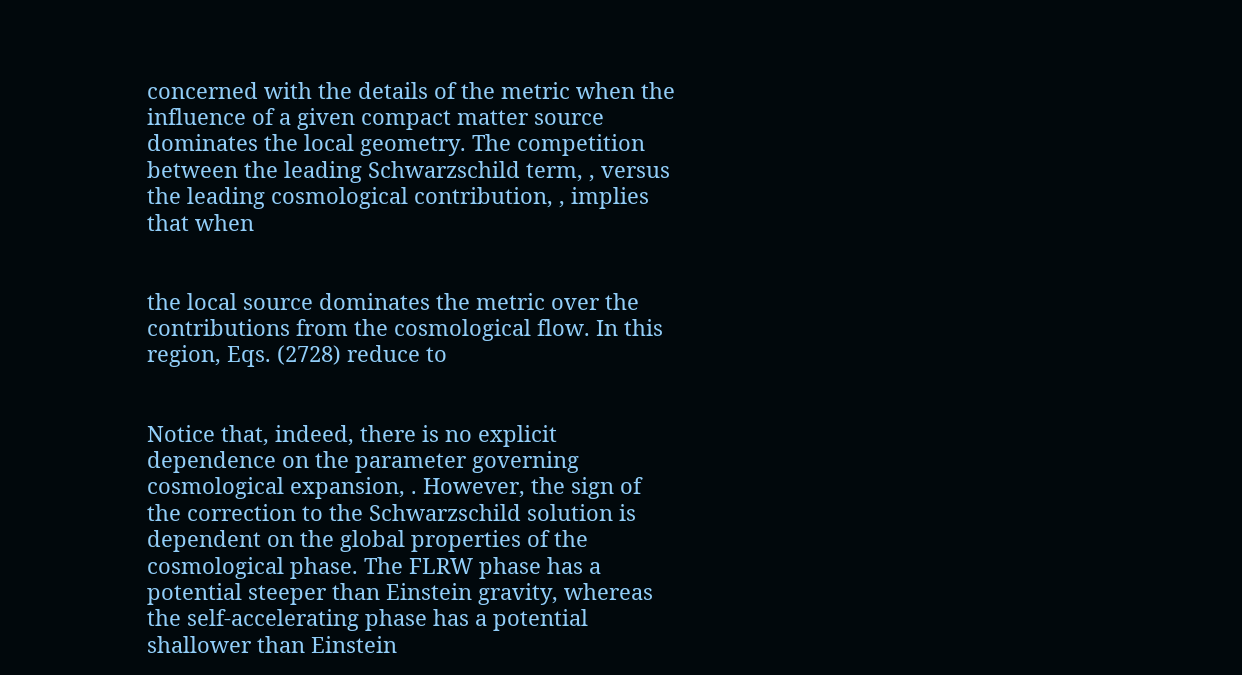concerned with the details of the metric when the influence of a given compact matter source dominates the local geometry. The competition between the leading Schwarzschild term, , versus the leading cosmological contribution, , implies that when


the local source dominates the metric over the contributions from the cosmological flow. In this region, Eqs. (2728) reduce to


Notice that, indeed, there is no explicit dependence on the parameter governing cosmological expansion, . However, the sign of the correction to the Schwarzschild solution is dependent on the global properties of the cosmological phase. The FLRW phase has a potential steeper than Einstein gravity, whereas the self-accelerating phase has a potential shallower than Einstein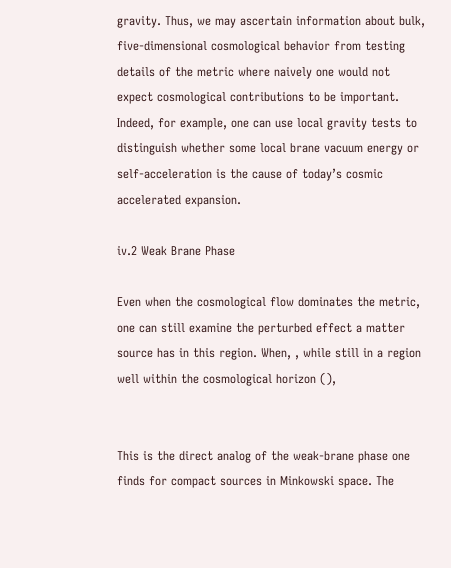gravity. Thus, we may ascertain information about bulk, five-dimensional cosmological behavior from testing details of the metric where naively one would not expect cosmological contributions to be important. Indeed, for example, one can use local gravity tests to distinguish whether some local brane vacuum energy or self-acceleration is the cause of today’s cosmic accelerated expansion.

iv.2 Weak Brane Phase

Even when the cosmological flow dominates the metric, one can still examine the perturbed effect a matter source has in this region. When, , while still in a region well within the cosmological horizon (),


This is the direct analog of the weak-brane phase one finds for compact sources in Minkowski space. The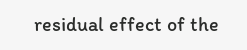residual effect of the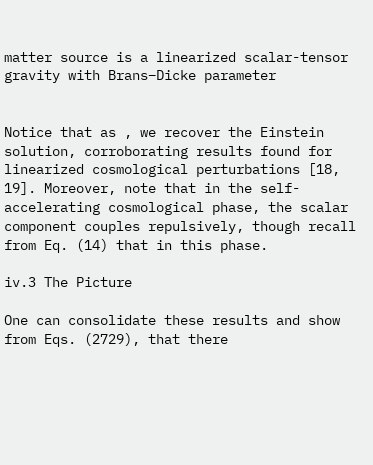matter source is a linearized scalar-tensor gravity with Brans–Dicke parameter


Notice that as , we recover the Einstein solution, corroborating results found for linearized cosmological perturbations [18, 19]. Moreover, note that in the self-accelerating cosmological phase, the scalar component couples repulsively, though recall from Eq. (14) that in this phase.

iv.3 The Picture

One can consolidate these results and show from Eqs. (2729), that there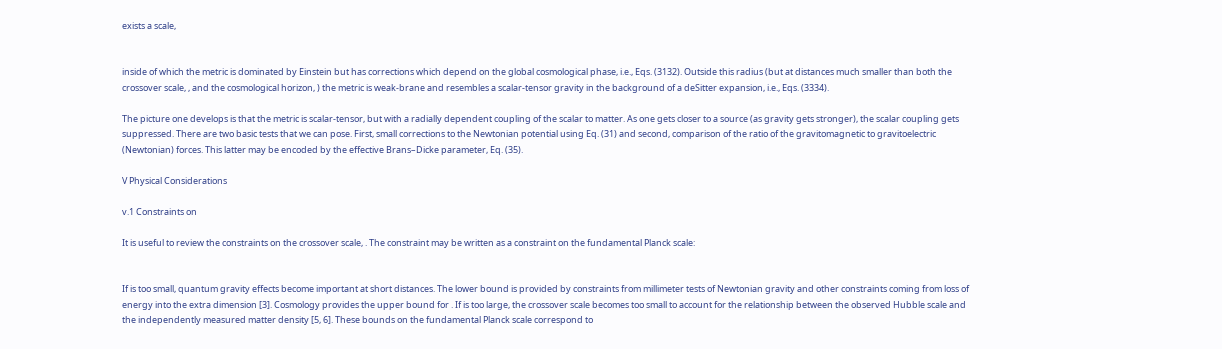exists a scale,


inside of which the metric is dominated by Einstein but has corrections which depend on the global cosmological phase, i.e., Eqs. (3132). Outside this radius (but at distances much smaller than both the crossover scale, , and the cosmological horizon, ) the metric is weak-brane and resembles a scalar-tensor gravity in the background of a deSitter expansion, i.e., Eqs. (3334).

The picture one develops is that the metric is scalar-tensor, but with a radially dependent coupling of the scalar to matter. As one gets closer to a source (as gravity gets stronger), the scalar coupling gets suppressed. There are two basic tests that we can pose. First, small corrections to the Newtonian potential using Eq. (31) and second, comparison of the ratio of the gravitomagnetic to gravitoelectric (Newtonian) forces. This latter may be encoded by the effective Brans–Dicke parameter, Eq. (35).

V Physical Considerations

v.1 Constraints on

It is useful to review the constraints on the crossover scale, . The constraint may be written as a constraint on the fundamental Planck scale:


If is too small, quantum gravity effects become important at short distances. The lower bound is provided by constraints from millimeter tests of Newtonian gravity and other constraints coming from loss of energy into the extra dimension [3]. Cosmology provides the upper bound for . If is too large, the crossover scale becomes too small to account for the relationship between the observed Hubble scale and the independently measured matter density [5, 6]. These bounds on the fundamental Planck scale correspond to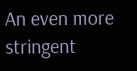An even more stringent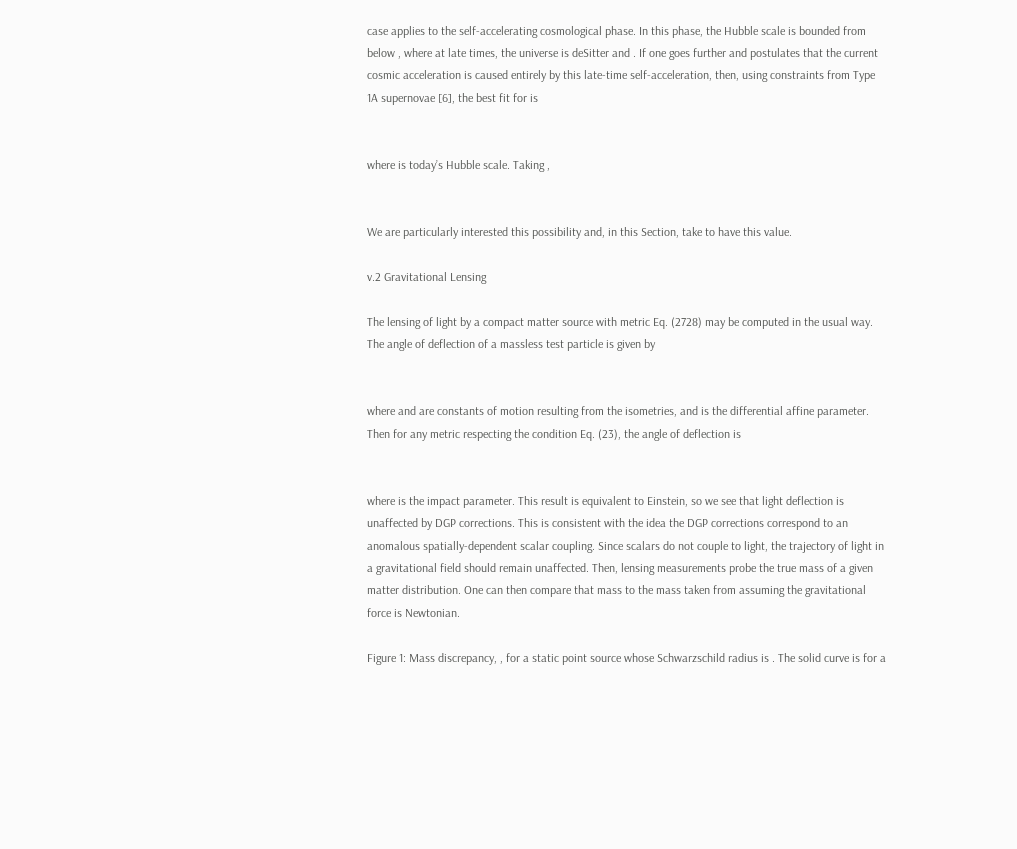case applies to the self-accelerating cosmological phase. In this phase, the Hubble scale is bounded from below , where at late times, the universe is deSitter and . If one goes further and postulates that the current cosmic acceleration is caused entirely by this late-time self-acceleration, then, using constraints from Type 1A supernovae [6], the best fit for is


where is today’s Hubble scale. Taking ,


We are particularly interested this possibility and, in this Section, take to have this value.

v.2 Gravitational Lensing

The lensing of light by a compact matter source with metric Eq. (2728) may be computed in the usual way. The angle of deflection of a massless test particle is given by


where and are constants of motion resulting from the isometries, and is the differential affine parameter. Then for any metric respecting the condition Eq. (23), the angle of deflection is


where is the impact parameter. This result is equivalent to Einstein, so we see that light deflection is unaffected by DGP corrections. This is consistent with the idea the DGP corrections correspond to an anomalous spatially-dependent scalar coupling. Since scalars do not couple to light, the trajectory of light in a gravitational field should remain unaffected. Then, lensing measurements probe the true mass of a given matter distribution. One can then compare that mass to the mass taken from assuming the gravitational force is Newtonian.

Figure 1: Mass discrepancy, , for a static point source whose Schwarzschild radius is . The solid curve is for a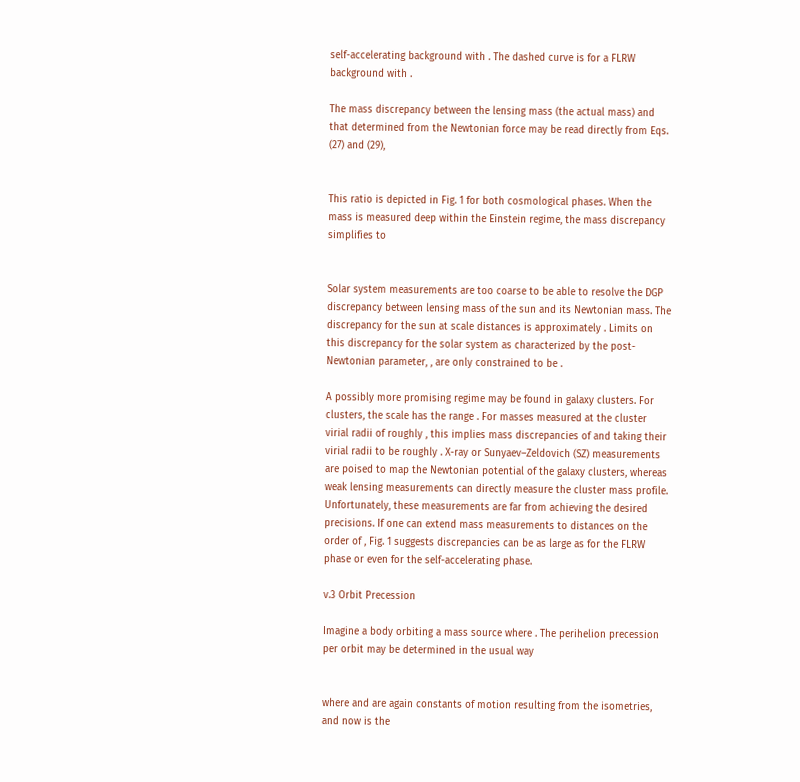self-accelerating background with . The dashed curve is for a FLRW background with .

The mass discrepancy between the lensing mass (the actual mass) and that determined from the Newtonian force may be read directly from Eqs. (27) and (29),


This ratio is depicted in Fig. 1 for both cosmological phases. When the mass is measured deep within the Einstein regime, the mass discrepancy simplifies to


Solar system measurements are too coarse to be able to resolve the DGP discrepancy between lensing mass of the sun and its Newtonian mass. The discrepancy for the sun at scale distances is approximately . Limits on this discrepancy for the solar system as characterized by the post-Newtonian parameter, , are only constrained to be .

A possibly more promising regime may be found in galaxy clusters. For clusters, the scale has the range . For masses measured at the cluster virial radii of roughly , this implies mass discrepancies of and taking their virial radii to be roughly . X-ray or Sunyaev–Zeldovich (SZ) measurements are poised to map the Newtonian potential of the galaxy clusters, whereas weak lensing measurements can directly measure the cluster mass profile. Unfortunately, these measurements are far from achieving the desired precisions. If one can extend mass measurements to distances on the order of , Fig. 1 suggests discrepancies can be as large as for the FLRW phase or even for the self-accelerating phase.

v.3 Orbit Precession

Imagine a body orbiting a mass source where . The perihelion precession per orbit may be determined in the usual way


where and are again constants of motion resulting from the isometries, and now is the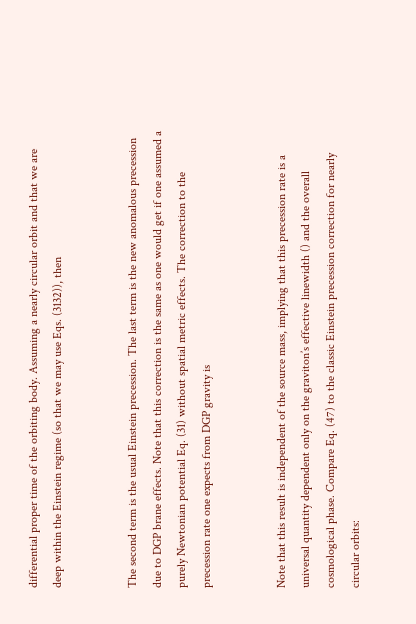differential proper time of the orbiting body. Assuming a nearly circular orbit and that we are deep within the Einstein regime (so that we may use Eqs. (3132)), then


The second term is the usual Einstein precession. The last term is the new anomalous precession due to DGP brane effects. Note that this correction is the same as one would get if one assumed a purely Newtonian potential Eq. (31) without spatial metric effects. The correction to the precession rate one expects from DGP gravity is


Note that this result is independent of the source mass, implying that this precession rate is a universal quantity dependent only on the graviton’s effective linewidth () and the overall cosmological phase. Compare Eq. (47) to the classic Einstein precession correction for nearly circular orbits: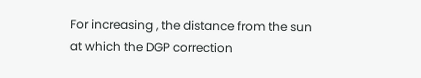For increasing , the distance from the sun at which the DGP correction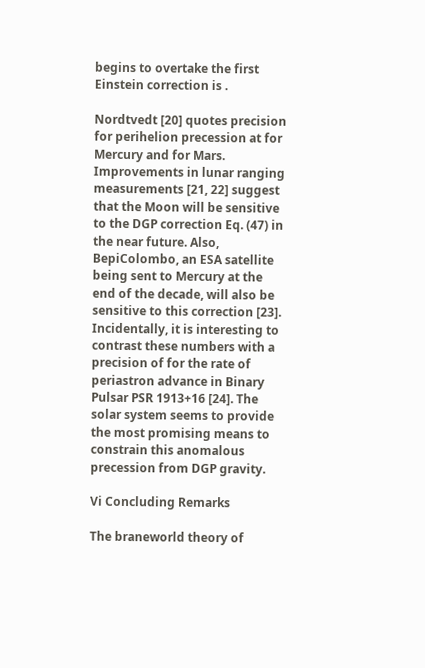begins to overtake the first Einstein correction is .

Nordtvedt [20] quotes precision for perihelion precession at for Mercury and for Mars. Improvements in lunar ranging measurements [21, 22] suggest that the Moon will be sensitive to the DGP correction Eq. (47) in the near future. Also, BepiColombo, an ESA satellite being sent to Mercury at the end of the decade, will also be sensitive to this correction [23]. Incidentally, it is interesting to contrast these numbers with a precision of for the rate of periastron advance in Binary Pulsar PSR 1913+16 [24]. The solar system seems to provide the most promising means to constrain this anomalous precession from DGP gravity.

Vi Concluding Remarks

The braneworld theory of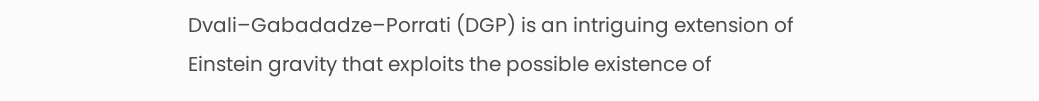Dvali–Gabadadze–Porrati (DGP) is an intriguing extension of Einstein gravity that exploits the possible existence of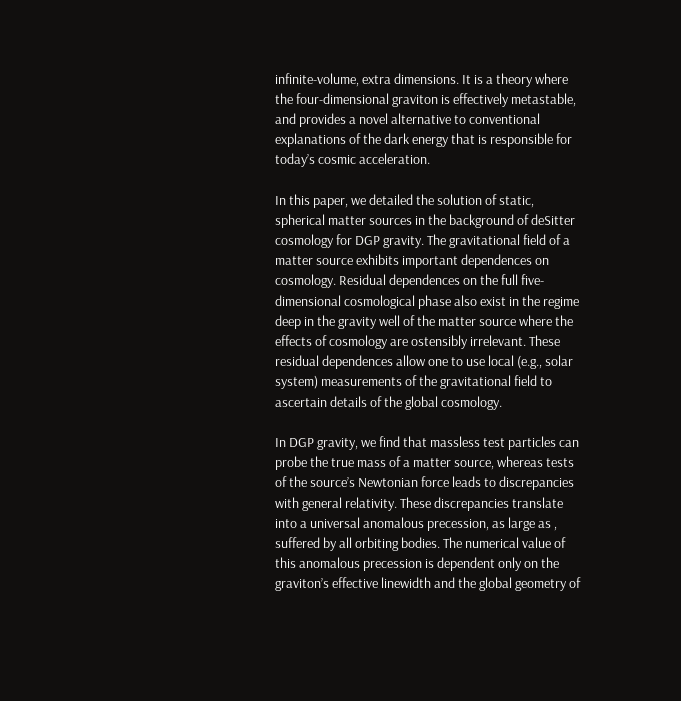infinite-volume, extra dimensions. It is a theory where the four-dimensional graviton is effectively metastable, and provides a novel alternative to conventional explanations of the dark energy that is responsible for today’s cosmic acceleration.

In this paper, we detailed the solution of static, spherical matter sources in the background of deSitter cosmology for DGP gravity. The gravitational field of a matter source exhibits important dependences on cosmology. Residual dependences on the full five-dimensional cosmological phase also exist in the regime deep in the gravity well of the matter source where the effects of cosmology are ostensibly irrelevant. These residual dependences allow one to use local (e.g., solar system) measurements of the gravitational field to ascertain details of the global cosmology.

In DGP gravity, we find that massless test particles can probe the true mass of a matter source, whereas tests of the source’s Newtonian force leads to discrepancies with general relativity. These discrepancies translate into a universal anomalous precession, as large as , suffered by all orbiting bodies. The numerical value of this anomalous precession is dependent only on the graviton’s effective linewidth and the global geometry of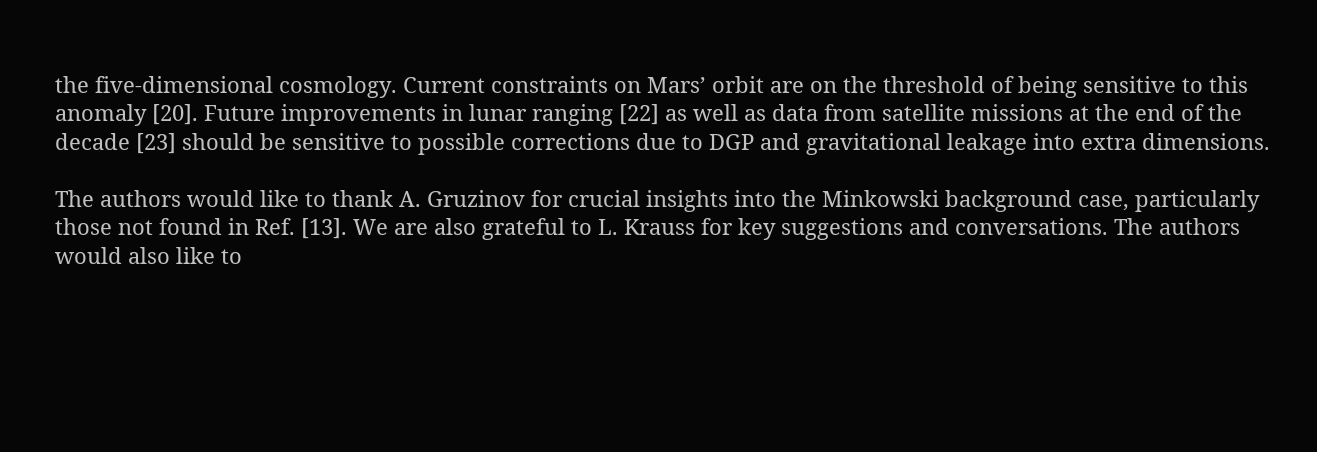the five-dimensional cosmology. Current constraints on Mars’ orbit are on the threshold of being sensitive to this anomaly [20]. Future improvements in lunar ranging [22] as well as data from satellite missions at the end of the decade [23] should be sensitive to possible corrections due to DGP and gravitational leakage into extra dimensions.

The authors would like to thank A. Gruzinov for crucial insights into the Minkowski background case, particularly those not found in Ref. [13]. We are also grateful to L. Krauss for key suggestions and conversations. The authors would also like to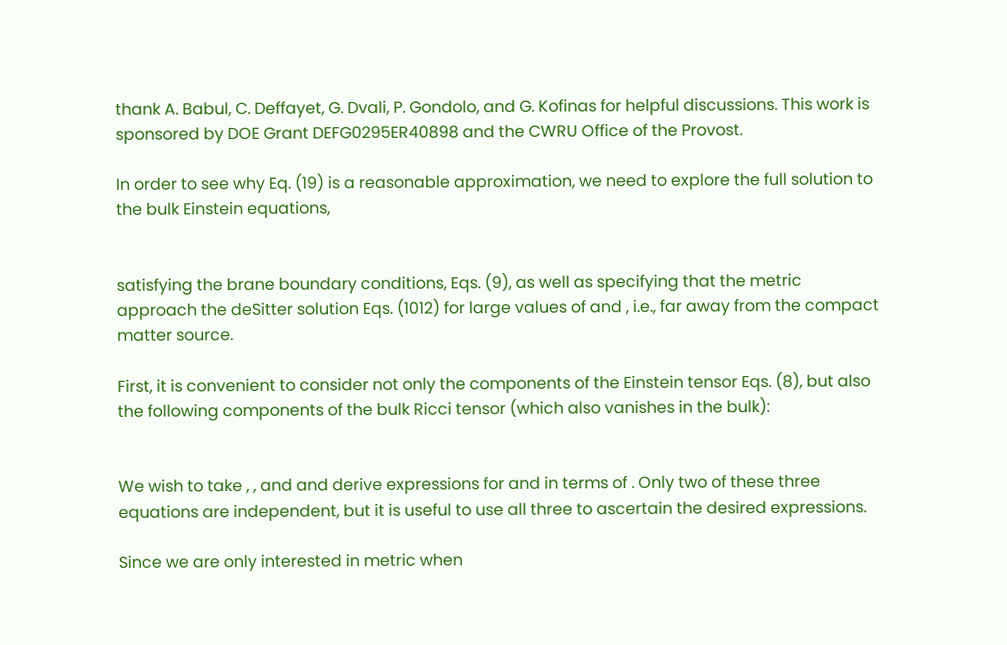thank A. Babul, C. Deffayet, G. Dvali, P. Gondolo, and G. Kofinas for helpful discussions. This work is sponsored by DOE Grant DEFG0295ER40898 and the CWRU Office of the Provost.

In order to see why Eq. (19) is a reasonable approximation, we need to explore the full solution to the bulk Einstein equations,


satisfying the brane boundary conditions, Eqs. (9), as well as specifying that the metric approach the deSitter solution Eqs. (1012) for large values of and , i.e., far away from the compact matter source.

First, it is convenient to consider not only the components of the Einstein tensor Eqs. (8), but also the following components of the bulk Ricci tensor (which also vanishes in the bulk):


We wish to take , , and and derive expressions for and in terms of . Only two of these three equations are independent, but it is useful to use all three to ascertain the desired expressions.

Since we are only interested in metric when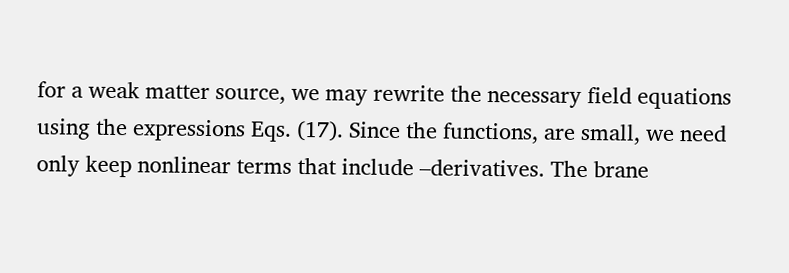for a weak matter source, we may rewrite the necessary field equations using the expressions Eqs. (17). Since the functions, are small, we need only keep nonlinear terms that include –derivatives. The brane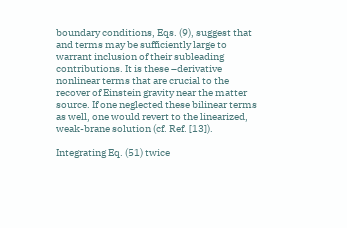boundary conditions, Eqs. (9), suggest that and terms may be sufficiently large to warrant inclusion of their subleading contributions. It is these –derivative nonlinear terms that are crucial to the recover of Einstein gravity near the matter source. If one neglected these bilinear terms as well, one would revert to the linearized, weak-brane solution (cf. Ref. [13]).

Integrating Eq. (51) twice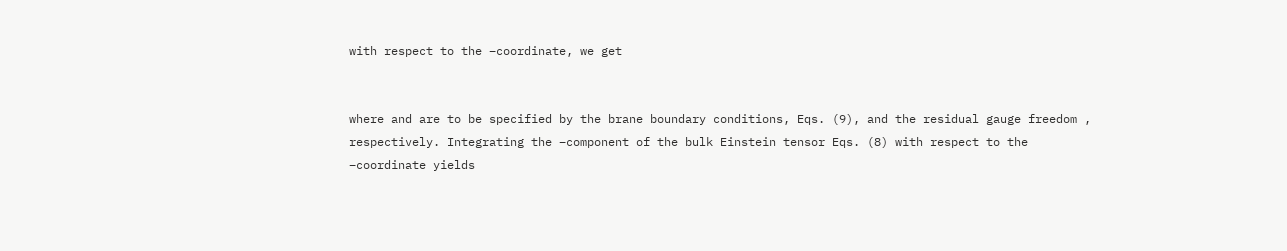with respect to the –coordinate, we get


where and are to be specified by the brane boundary conditions, Eqs. (9), and the residual gauge freedom , respectively. Integrating the –component of the bulk Einstein tensor Eqs. (8) with respect to the –coordinate yields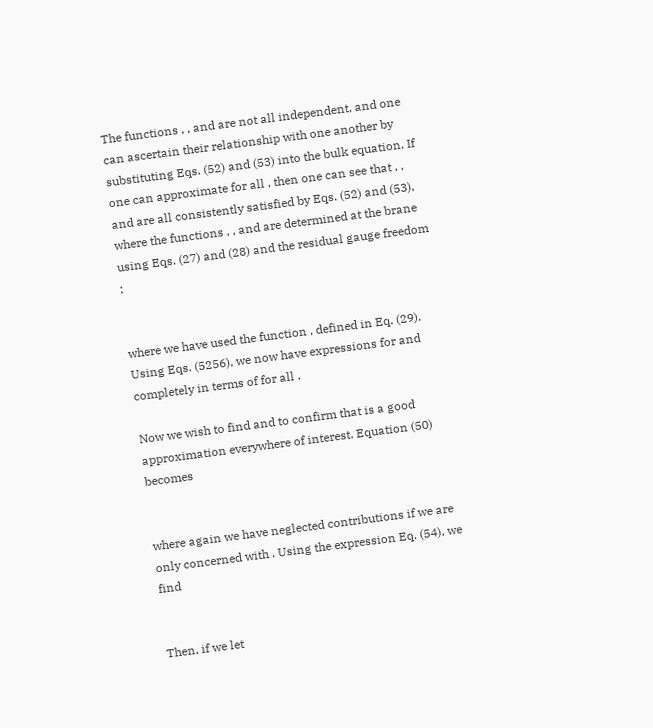The functions , , and are not all independent, and one can ascertain their relationship with one another by substituting Eqs. (52) and (53) into the bulk equation. If one can approximate for all , then one can see that , , and are all consistently satisfied by Eqs. (52) and (53), where the functions , , and are determined at the brane using Eqs. (27) and (28) and the residual gauge freedom :


where we have used the function , defined in Eq. (29). Using Eqs. (5256), we now have expressions for and completely in terms of for all .

Now we wish to find and to confirm that is a good approximation everywhere of interest. Equation (50) becomes


where again we have neglected contributions if we are only concerned with . Using the expression Eq. (54), we find


Then, if we let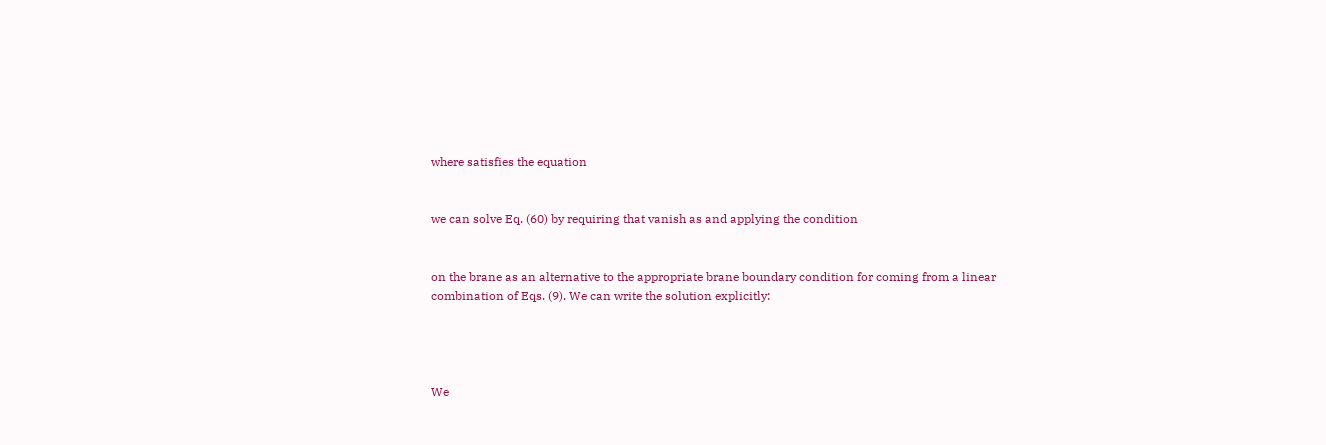where satisfies the equation


we can solve Eq. (60) by requiring that vanish as and applying the condition


on the brane as an alternative to the appropriate brane boundary condition for coming from a linear combination of Eqs. (9). We can write the solution explicitly:




We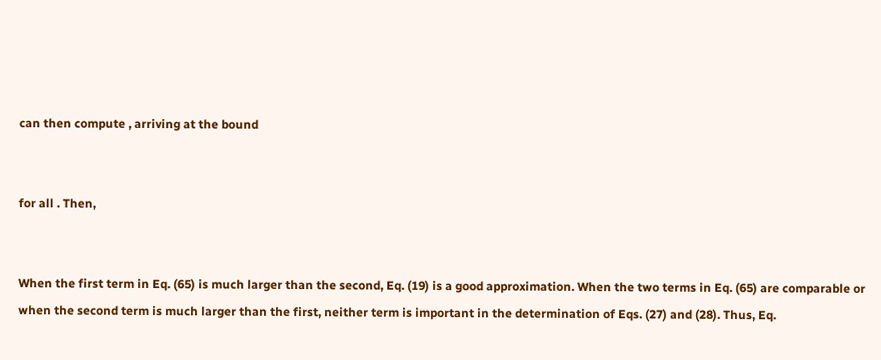can then compute , arriving at the bound


for all . Then,


When the first term in Eq. (65) is much larger than the second, Eq. (19) is a good approximation. When the two terms in Eq. (65) are comparable or when the second term is much larger than the first, neither term is important in the determination of Eqs. (27) and (28). Thus, Eq.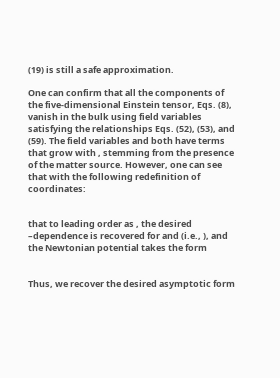(19) is still a safe approximation.

One can confirm that all the components of the five-dimensional Einstein tensor, Eqs. (8), vanish in the bulk using field variables satisfying the relationships Eqs. (52), (53), and (59). The field variables and both have terms that grow with , stemming from the presence of the matter source. However, one can see that with the following redefinition of coordinates:


that to leading order as , the desired –dependence is recovered for and (i.e., ), and the Newtonian potential takes the form


Thus, we recover the desired asymptotic form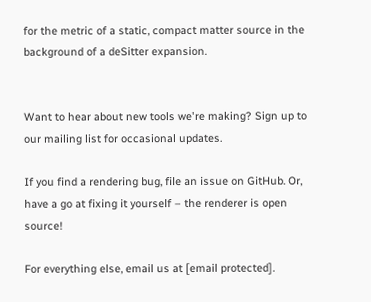for the metric of a static, compact matter source in the background of a deSitter expansion.


Want to hear about new tools we're making? Sign up to our mailing list for occasional updates.

If you find a rendering bug, file an issue on GitHub. Or, have a go at fixing it yourself – the renderer is open source!

For everything else, email us at [email protected].